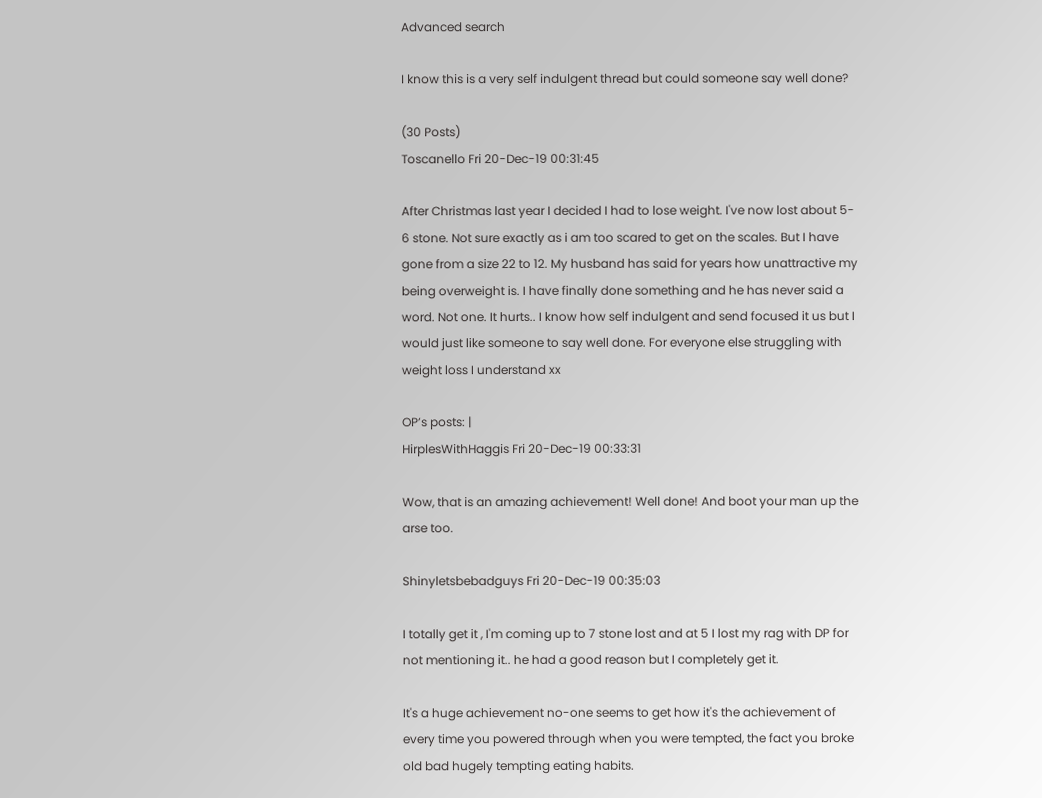Advanced search

I know this is a very self indulgent thread but could someone say well done?

(30 Posts)
Toscanello Fri 20-Dec-19 00:31:45

After Christmas last year I decided I had to lose weight. I've now lost about 5- 6 stone. Not sure exactly as i am too scared to get on the scales. But I have gone from a size 22 to 12. My husband has said for years how unattractive my being overweight is. I have finally done something and he has never said a word. Not one. It hurts.. I know how self indulgent and send focused it us but I would just like someone to say well done. For everyone else struggling with weight loss I understand xx

OP’s posts: |
HirplesWithHaggis Fri 20-Dec-19 00:33:31

Wow, that is an amazing achievement! Well done! And boot your man up the arse too.

Shinyletsbebadguys Fri 20-Dec-19 00:35:03

I totally get it , I'm coming up to 7 stone lost and at 5 I lost my rag with DP for not mentioning it.. he had a good reason but I completely get it.

It's a huge achievement no-one seems to get how it's the achievement of every time you powered through when you were tempted, the fact you broke old bad hugely tempting eating habits.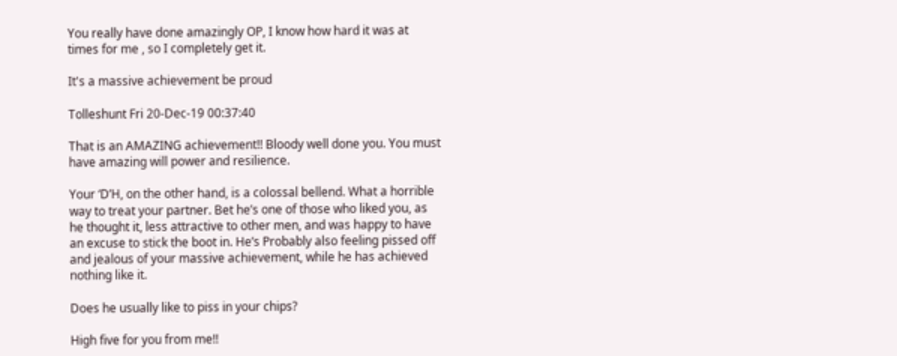You really have done amazingly OP, I know how hard it was at times for me , so I completely get it.

It's a massive achievement be proud

Tolleshunt Fri 20-Dec-19 00:37:40

That is an AMAZING achievement!! Bloody well done you. You must have amazing will power and resilience.

Your ‘D’H, on the other hand, is a colossal bellend. What a horrible way to treat your partner. Bet he’s one of those who liked you, as he thought it, less attractive to other men, and was happy to have an excuse to stick the boot in. He’s Probably also feeling pissed off and jealous of your massive achievement, while he has achieved nothing like it.

Does he usually like to piss in your chips?

High five for you from me!!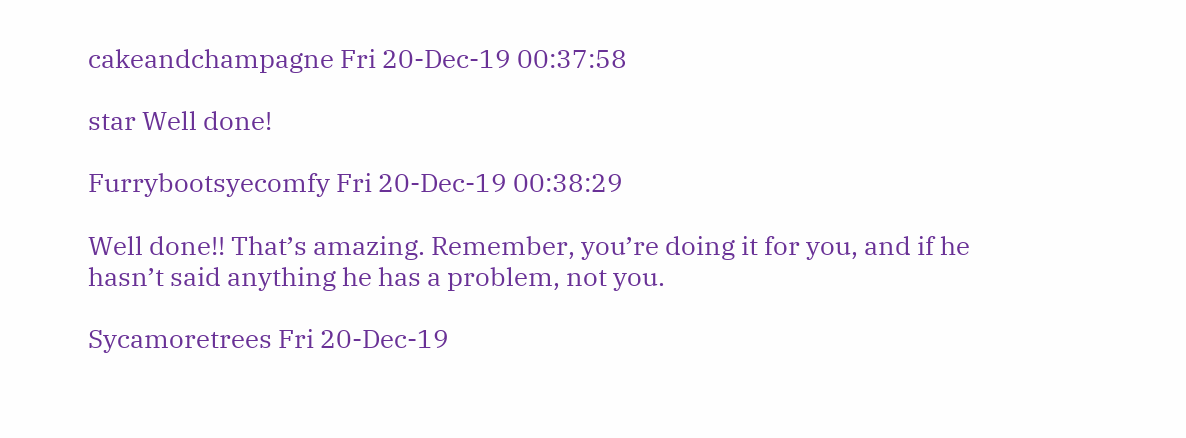cakeandchampagne Fri 20-Dec-19 00:37:58

star Well done!

Furrybootsyecomfy Fri 20-Dec-19 00:38:29

Well done!! That’s amazing. Remember, you’re doing it for you, and if he hasn’t said anything he has a problem, not you.

Sycamoretrees Fri 20-Dec-19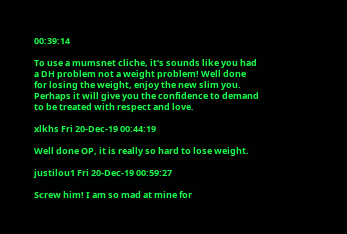00:39:14

To use a mumsnet cliche, it's sounds like you had a DH problem not a weight problem! Well done for losing the weight, enjoy the new slim you. Perhaps it will give you the confidence to demand to be treated with respect and love.

xlkhs Fri 20-Dec-19 00:44:19

Well done OP, it is really so hard to lose weight.

justilou1 Fri 20-Dec-19 00:59:27

Screw him! I am so mad at mine for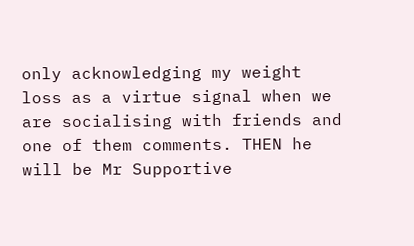only acknowledging my weight loss as a virtue signal when we are socialising with friends and one of them comments. THEN he will be Mr Supportive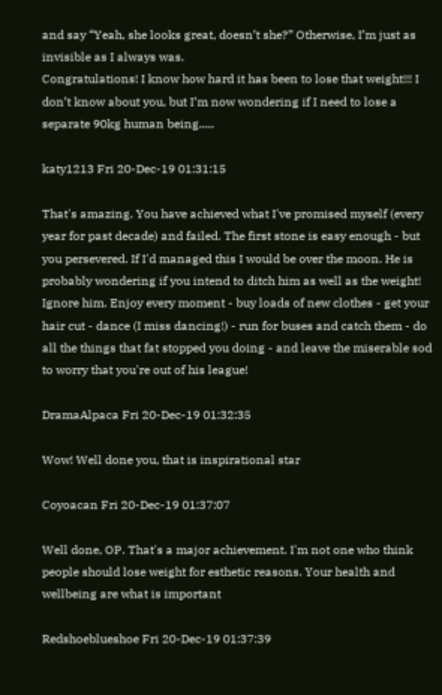and say “Yeah, she looks great, doesn’t she?” Otherwise, I’m just as invisible as I always was.
Congratulations! I know how hard it has been to lose that weight!!! I don’t know about you, but I’m now wondering if I need to lose a separate 90kg human being.....

katy1213 Fri 20-Dec-19 01:31:15

That's amazing. You have achieved what I've promised myself (every year for past decade) and failed. The first stone is easy enough - but you persevered. If I'd managed this I would be over the moon. He is probably wondering if you intend to ditch him as well as the weight! Ignore him. Enjoy every moment - buy loads of new clothes - get your hair cut - dance (I miss dancing!) - run for buses and catch them - do all the things that fat stopped you doing - and leave the miserable sod to worry that you're out of his league!

DramaAlpaca Fri 20-Dec-19 01:32:35

Wow! Well done you, that is inspirational star

Coyoacan Fri 20-Dec-19 01:37:07

Well done, OP. That's a major achievement. I'm not one who think people should lose weight for esthetic reasons. Your health and wellbeing are what is important

Redshoeblueshoe Fri 20-Dec-19 01:37:39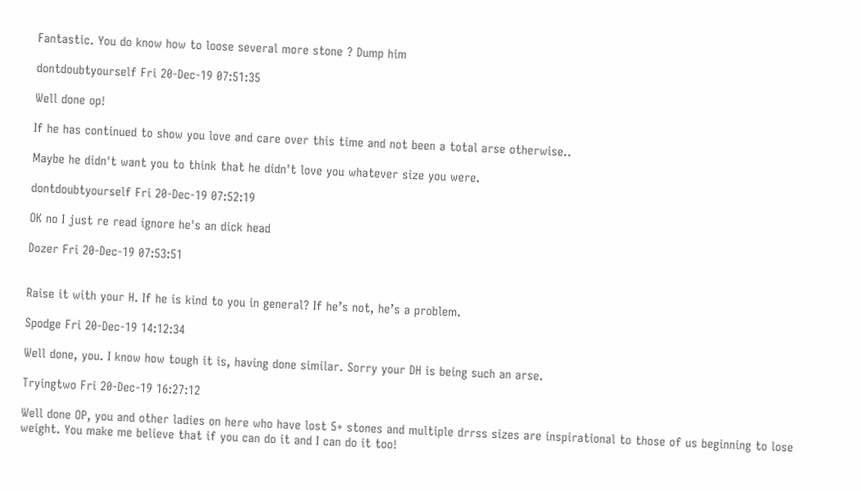Fantastic. You do know how to loose several more stone ? Dump him

dontdoubtyourself Fri 20-Dec-19 07:51:35

Well done op!

If he has continued to show you love and care over this time and not been a total arse otherwise..

Maybe he didn't want you to think that he didn't love you whatever size you were.

dontdoubtyourself Fri 20-Dec-19 07:52:19

OK no I just re read ignore he's an dick head

Dozer Fri 20-Dec-19 07:53:51


Raise it with your H. If he is kind to you in general? If he’s not, he’s a problem.

Spodge Fri 20-Dec-19 14:12:34

Well done, you. I know how tough it is, having done similar. Sorry your DH is being such an arse.

Tryingtwo Fri 20-Dec-19 16:27:12

Well done OP, you and other ladies on here who have lost 5+ stones and multiple drrss sizes are inspirational to those of us beginning to lose weight. You make me believe that if you can do it and I can do it too!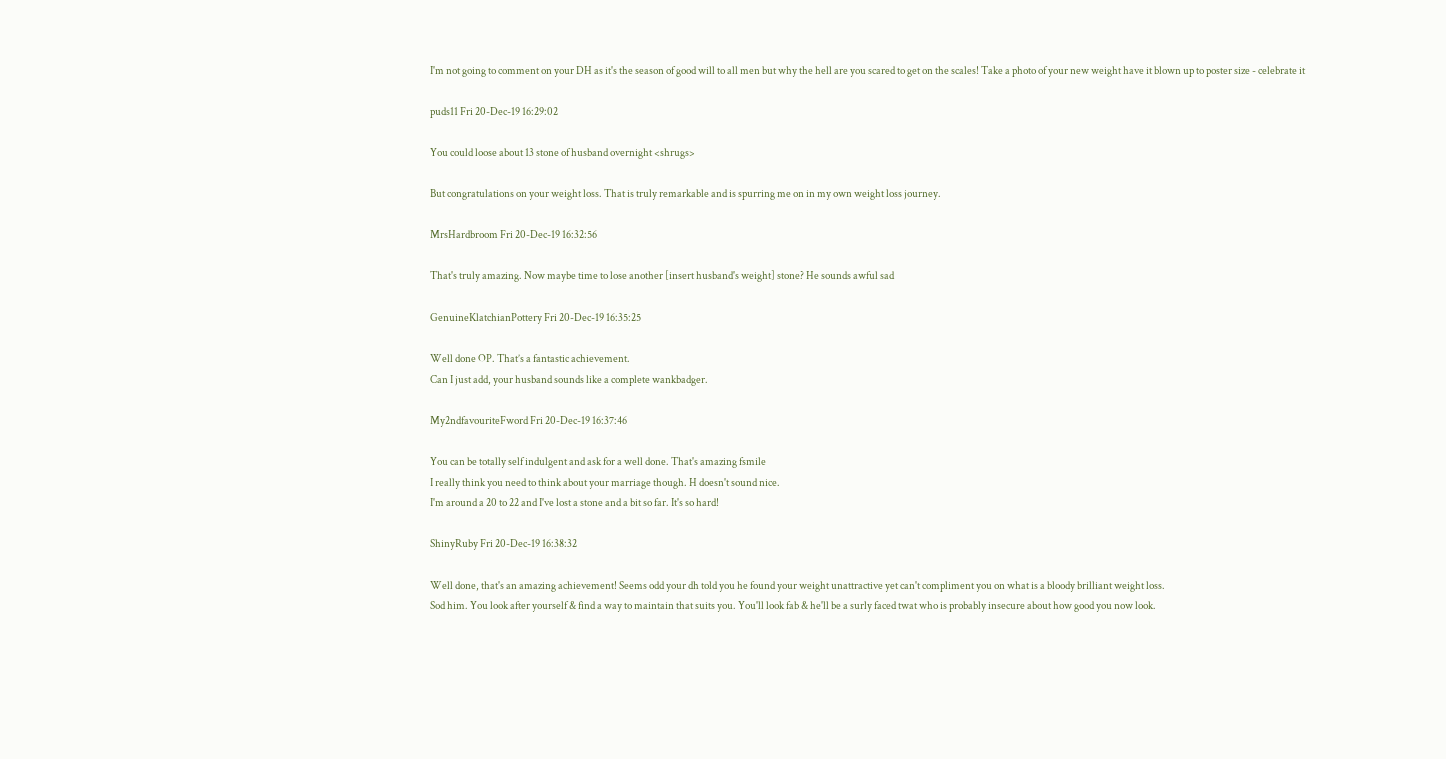I'm not going to comment on your DH as it's the season of good will to all men but why the hell are you scared to get on the scales! Take a photo of your new weight have it blown up to poster size - celebrate it

puds11 Fri 20-Dec-19 16:29:02

You could loose about 13 stone of husband overnight <shrugs>

But congratulations on your weight loss. That is truly remarkable and is spurring me on in my own weight loss journey.

MrsHardbroom Fri 20-Dec-19 16:32:56

That's truly amazing. Now maybe time to lose another [insert husband's weight] stone? He sounds awful sad

GenuineKlatchianPottery Fri 20-Dec-19 16:35:25

Well done OP. That’s a fantastic achievement.
Can I just add, your husband sounds like a complete wankbadger.

My2ndfavouriteFword Fri 20-Dec-19 16:37:46

You can be totally self indulgent and ask for a well done. That's amazing fsmile
I really think you need to think about your marriage though. H doesn't sound nice.
I'm around a 20 to 22 and I've lost a stone and a bit so far. It's so hard!

ShinyRuby Fri 20-Dec-19 16:38:32

Well done, that's an amazing achievement! Seems odd your dh told you he found your weight unattractive yet can't compliment you on what is a bloody brilliant weight loss.
Sod him. You look after yourself & find a way to maintain that suits you. You'll look fab & he'll be a surly faced twat who is probably insecure about how good you now look.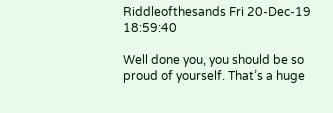Riddleofthesands Fri 20-Dec-19 18:59:40

Well done you, you should be so proud of yourself. That’s a huge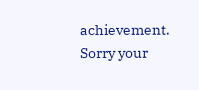achievement. Sorry your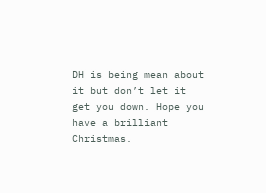DH is being mean about it but don’t let it get you down. Hope you have a brilliant Christmas.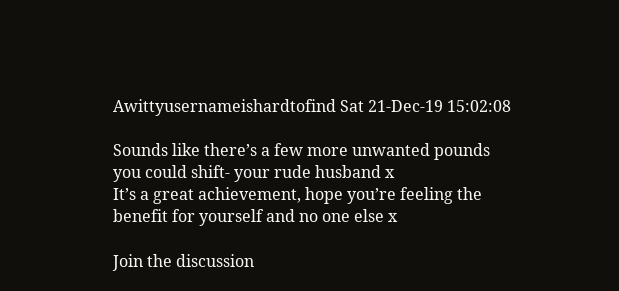Awittyusernameishardtofind Sat 21-Dec-19 15:02:08

Sounds like there’s a few more unwanted pounds you could shift- your rude husband x
It’s a great achievement, hope you’re feeling the benefit for yourself and no one else x

Join the discussion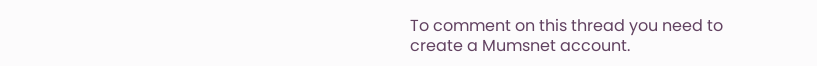To comment on this thread you need to create a Mumsnet account.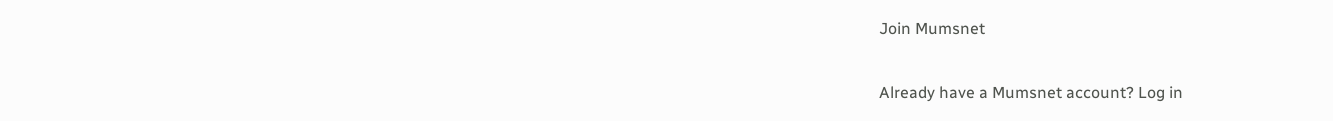Join Mumsnet

Already have a Mumsnet account? Log in